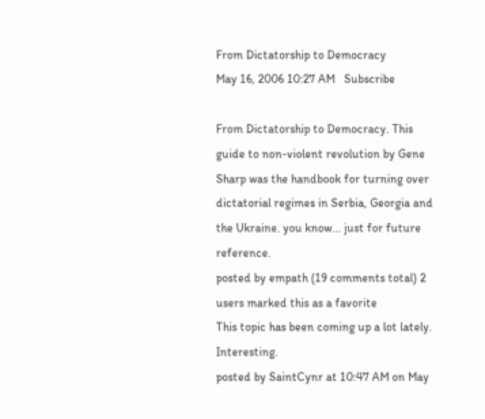From Dictatorship to Democracy
May 16, 2006 10:27 AM   Subscribe

From Dictatorship to Democracy. This guide to non-violent revolution by Gene Sharp was the handbook for turning over dictatorial regimes in Serbia, Georgia and the Ukraine. you know... just for future reference.
posted by empath (19 comments total) 2 users marked this as a favorite
This topic has been coming up a lot lately. Interesting.
posted by SaintCynr at 10:47 AM on May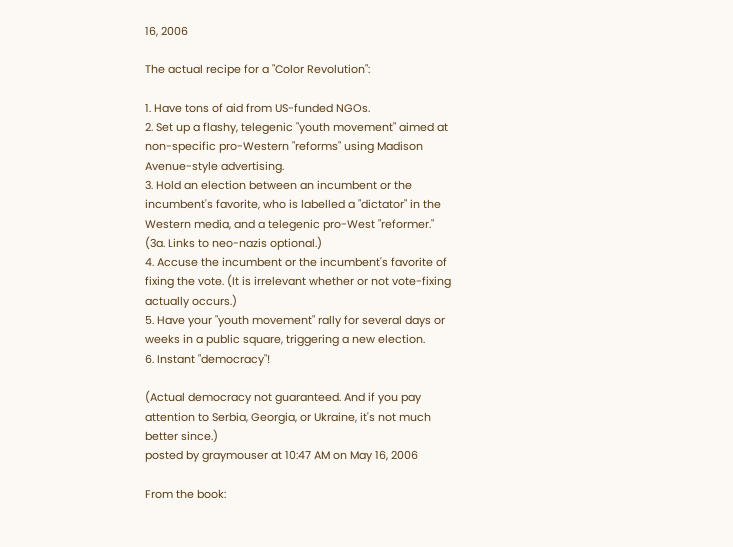16, 2006

The actual recipe for a "Color Revolution":

1. Have tons of aid from US-funded NGOs.
2. Set up a flashy, telegenic "youth movement" aimed at non-specific pro-Western "reforms" using Madison Avenue-style advertising.
3. Hold an election between an incumbent or the incumbent's favorite, who is labelled a "dictator" in the Western media, and a telegenic pro-West "reformer."
(3a. Links to neo-nazis optional.)
4. Accuse the incumbent or the incumbent's favorite of fixing the vote. (It is irrelevant whether or not vote-fixing actually occurs.)
5. Have your "youth movement" rally for several days or weeks in a public square, triggering a new election.
6. Instant "democracy"!

(Actual democracy not guaranteed. And if you pay attention to Serbia, Georgia, or Ukraine, it's not much better since.)
posted by graymouser at 10:47 AM on May 16, 2006

From the book: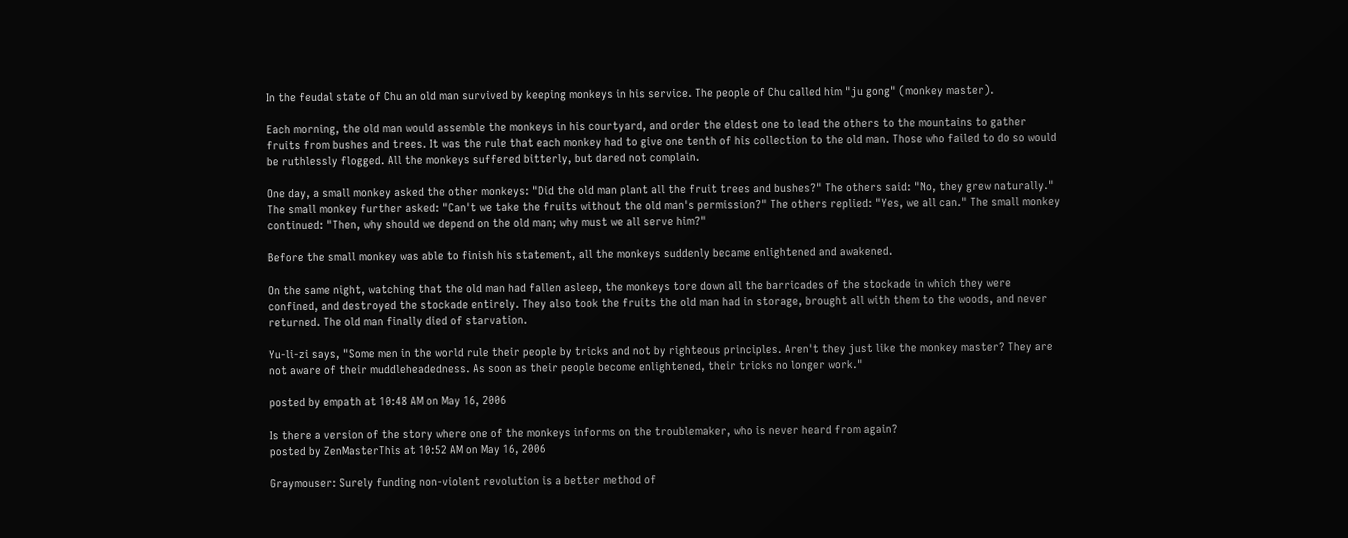In the feudal state of Chu an old man survived by keeping monkeys in his service. The people of Chu called him "ju gong" (monkey master).

Each morning, the old man would assemble the monkeys in his courtyard, and order the eldest one to lead the others to the mountains to gather fruits from bushes and trees. It was the rule that each monkey had to give one tenth of his collection to the old man. Those who failed to do so would be ruthlessly flogged. All the monkeys suffered bitterly, but dared not complain.

One day, a small monkey asked the other monkeys: "Did the old man plant all the fruit trees and bushes?" The others said: "No, they grew naturally." The small monkey further asked: "Can't we take the fruits without the old man's permission?" The others replied: "Yes, we all can." The small monkey continued: "Then, why should we depend on the old man; why must we all serve him?"

Before the small monkey was able to finish his statement, all the monkeys suddenly became enlightened and awakened.

On the same night, watching that the old man had fallen asleep, the monkeys tore down all the barricades of the stockade in which they were confined, and destroyed the stockade entirely. They also took the fruits the old man had in storage, brought all with them to the woods, and never returned. The old man finally died of starvation.

Yu-li-zi says, "Some men in the world rule their people by tricks and not by righteous principles. Aren't they just like the monkey master? They are not aware of their muddleheadedness. As soon as their people become enlightened, their tricks no longer work."

posted by empath at 10:48 AM on May 16, 2006

Is there a version of the story where one of the monkeys informs on the troublemaker, who is never heard from again?
posted by ZenMasterThis at 10:52 AM on May 16, 2006

Graymouser: Surely funding non-violent revolution is a better method of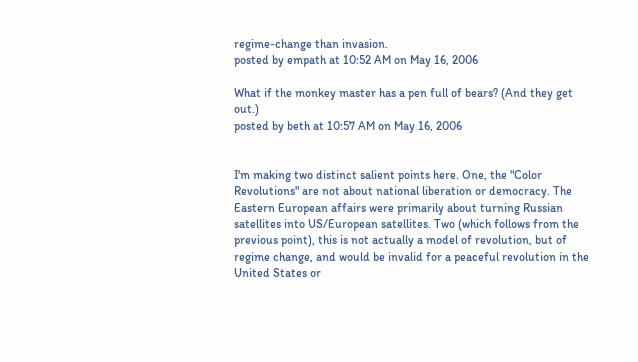regime-change than invasion.
posted by empath at 10:52 AM on May 16, 2006

What if the monkey master has a pen full of bears? (And they get out.)
posted by beth at 10:57 AM on May 16, 2006


I'm making two distinct salient points here. One, the "Color Revolutions" are not about national liberation or democracy. The Eastern European affairs were primarily about turning Russian satellites into US/European satellites. Two (which follows from the previous point), this is not actually a model of revolution, but of regime change, and would be invalid for a peaceful revolution in the United States or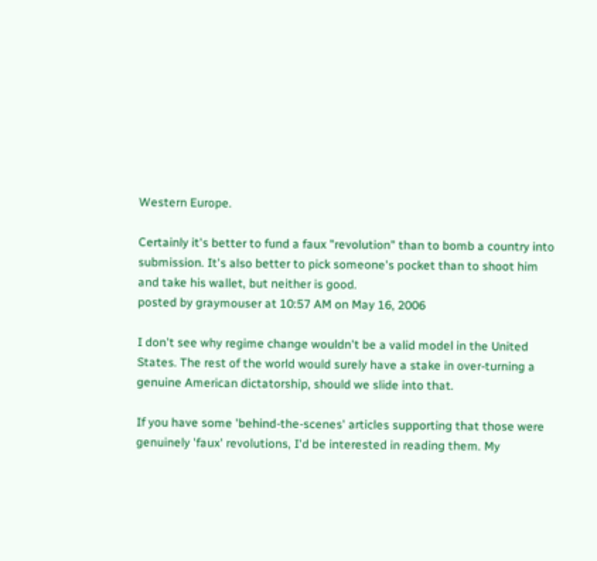Western Europe.

Certainly it's better to fund a faux "revolution" than to bomb a country into submission. It's also better to pick someone's pocket than to shoot him and take his wallet, but neither is good.
posted by graymouser at 10:57 AM on May 16, 2006

I don't see why regime change wouldn't be a valid model in the United States. The rest of the world would surely have a stake in over-turning a genuine American dictatorship, should we slide into that.

If you have some 'behind-the-scenes' articles supporting that those were genuinely 'faux' revolutions, I'd be interested in reading them. My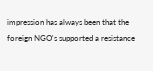impression has always been that the foreign NGO's supported a resistance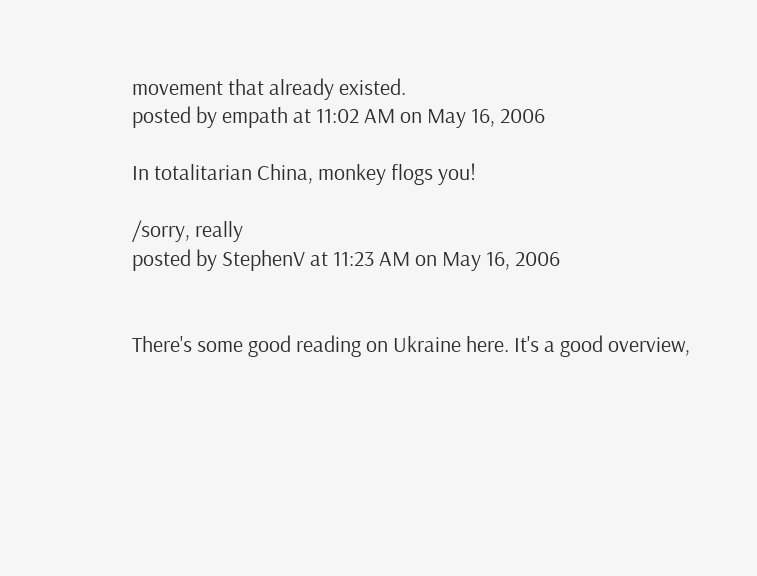movement that already existed.
posted by empath at 11:02 AM on May 16, 2006

In totalitarian China, monkey flogs you!

/sorry, really
posted by StephenV at 11:23 AM on May 16, 2006


There's some good reading on Ukraine here. It's a good overview,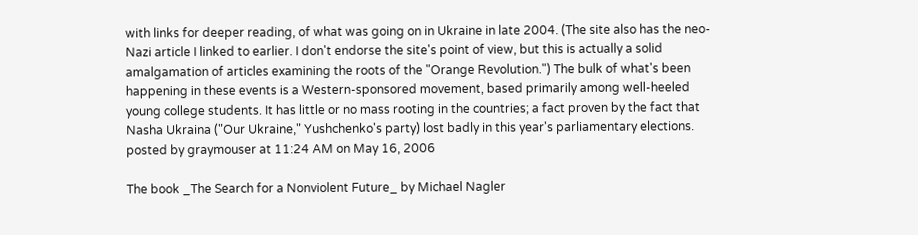with links for deeper reading, of what was going on in Ukraine in late 2004. (The site also has the neo-Nazi article I linked to earlier. I don't endorse the site's point of view, but this is actually a solid amalgamation of articles examining the roots of the "Orange Revolution.") The bulk of what's been happening in these events is a Western-sponsored movement, based primarily among well-heeled young college students. It has little or no mass rooting in the countries; a fact proven by the fact that Nasha Ukraina ("Our Ukraine," Yushchenko's party) lost badly in this year's parliamentary elections.
posted by graymouser at 11:24 AM on May 16, 2006

The book _The Search for a Nonviolent Future_ by Michael Nagler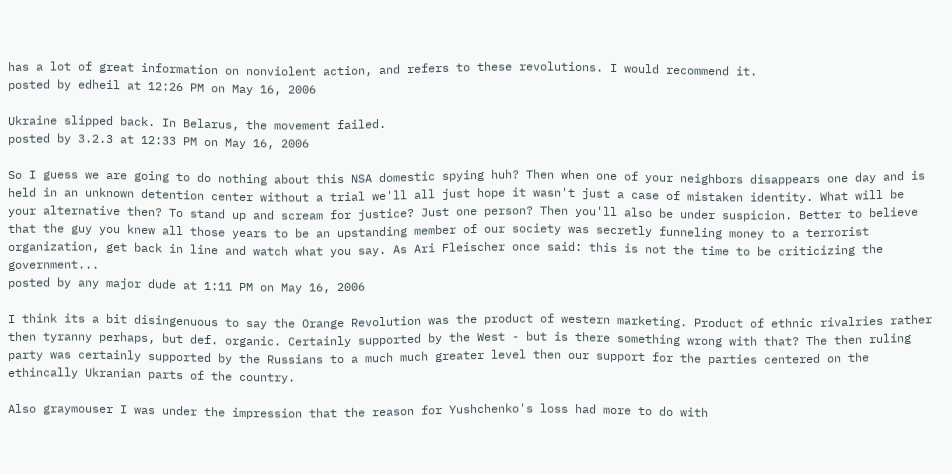has a lot of great information on nonviolent action, and refers to these revolutions. I would recommend it.
posted by edheil at 12:26 PM on May 16, 2006

Ukraine slipped back. In Belarus, the movement failed.
posted by 3.2.3 at 12:33 PM on May 16, 2006

So I guess we are going to do nothing about this NSA domestic spying huh? Then when one of your neighbors disappears one day and is held in an unknown detention center without a trial we'll all just hope it wasn't just a case of mistaken identity. What will be your alternative then? To stand up and scream for justice? Just one person? Then you'll also be under suspicion. Better to believe that the guy you knew all those years to be an upstanding member of our society was secretly funneling money to a terrorist organization, get back in line and watch what you say. As Ari Fleischer once said: this is not the time to be criticizing the government...
posted by any major dude at 1:11 PM on May 16, 2006

I think its a bit disingenuous to say the Orange Revolution was the product of western marketing. Product of ethnic rivalries rather then tyranny perhaps, but def. organic. Certainly supported by the West - but is there something wrong with that? The then ruling party was certainly supported by the Russians to a much much greater level then our support for the parties centered on the ethincally Ukranian parts of the country.

Also graymouser I was under the impression that the reason for Yushchenko's loss had more to do with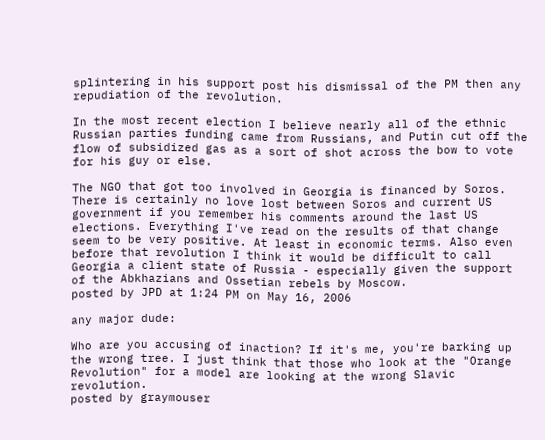splintering in his support post his dismissal of the PM then any repudiation of the revolution.

In the most recent election I believe nearly all of the ethnic Russian parties funding came from Russians, and Putin cut off the flow of subsidized gas as a sort of shot across the bow to vote for his guy or else.

The NGO that got too involved in Georgia is financed by Soros. There is certainly no love lost between Soros and current US government if you remember his comments around the last US elections. Everything I've read on the results of that change seem to be very positive. At least in economic terms. Also even before that revolution I think it would be difficult to call Georgia a client state of Russia - especially given the support of the Abkhazians and Ossetian rebels by Moscow.
posted by JPD at 1:24 PM on May 16, 2006

any major dude:

Who are you accusing of inaction? If it's me, you're barking up the wrong tree. I just think that those who look at the "Orange Revolution" for a model are looking at the wrong Slavic revolution.
posted by graymouser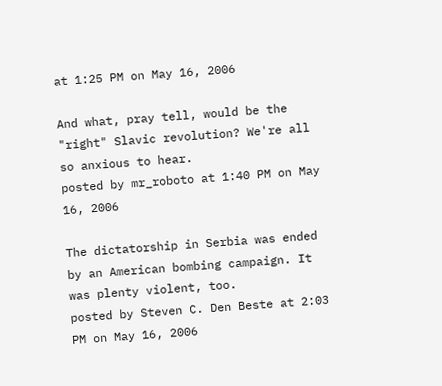at 1:25 PM on May 16, 2006

And what, pray tell, would be the "right" Slavic revolution? We're all so anxious to hear.
posted by mr_roboto at 1:40 PM on May 16, 2006

The dictatorship in Serbia was ended by an American bombing campaign. It was plenty violent, too.
posted by Steven C. Den Beste at 2:03 PM on May 16, 2006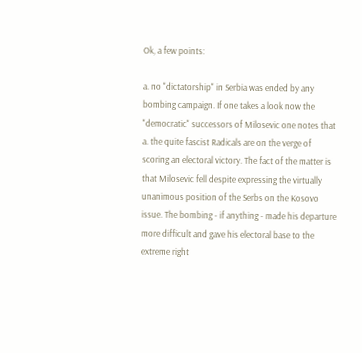Ok, a few points:

a. no "dictatorship" in Serbia was ended by any bombing campaign. If one takes a look now the "democratic" successors of Milosevic one notes that a. the quite fascist Radicals are on the verge of scoring an electoral victory. The fact of the matter is that Milosevic fell despite expressing the virtually unanimous position of the Serbs on the Kosovo issue. The bombing - if anything - made his departure more difficult and gave his electoral base to the extreme right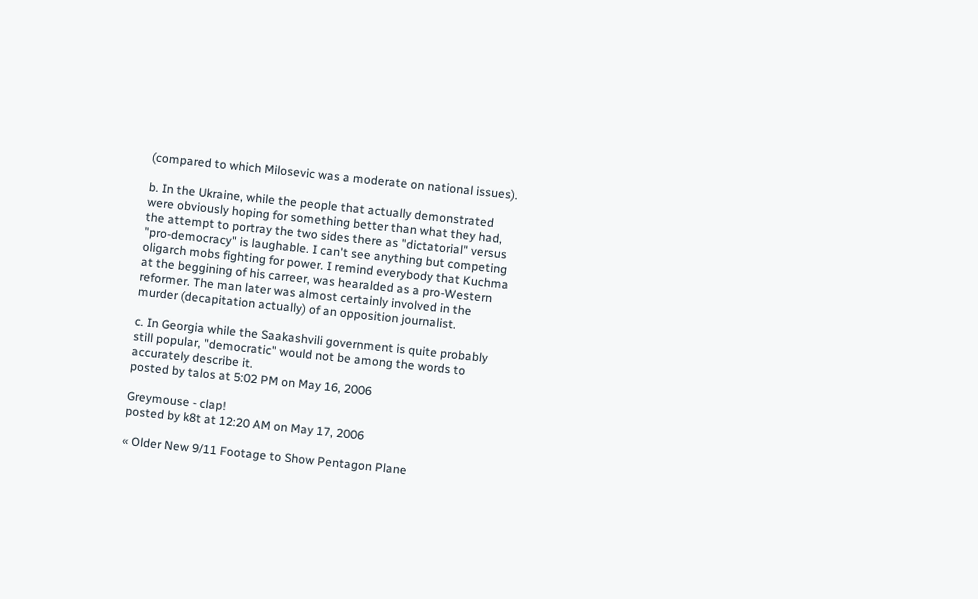(compared to which Milosevic was a moderate on national issues).

b. In the Ukraine, while the people that actually demonstrated were obviously hoping for something better than what they had, the attempt to portray the two sides there as "dictatorial" versus "pro-democracy" is laughable. I can't see anything but competing oligarch mobs fighting for power. I remind everybody that Kuchma at the beggining of his carreer, was hearalded as a pro-Western reformer. The man later was almost certainly involved in the murder (decapitation actually) of an opposition journalist.

c. In Georgia while the Saakashvili government is quite probably still popular, "democratic" would not be among the words to accurately describe it.
posted by talos at 5:02 PM on May 16, 2006

Greymouse - clap!
posted by k8t at 12:20 AM on May 17, 2006

« Older New 9/11 Footage to Show Pentagon Plane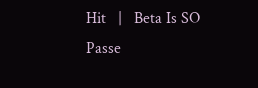Hit   |   Beta Is SO Passe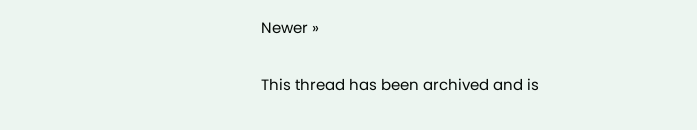Newer »

This thread has been archived and is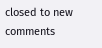closed to new comments